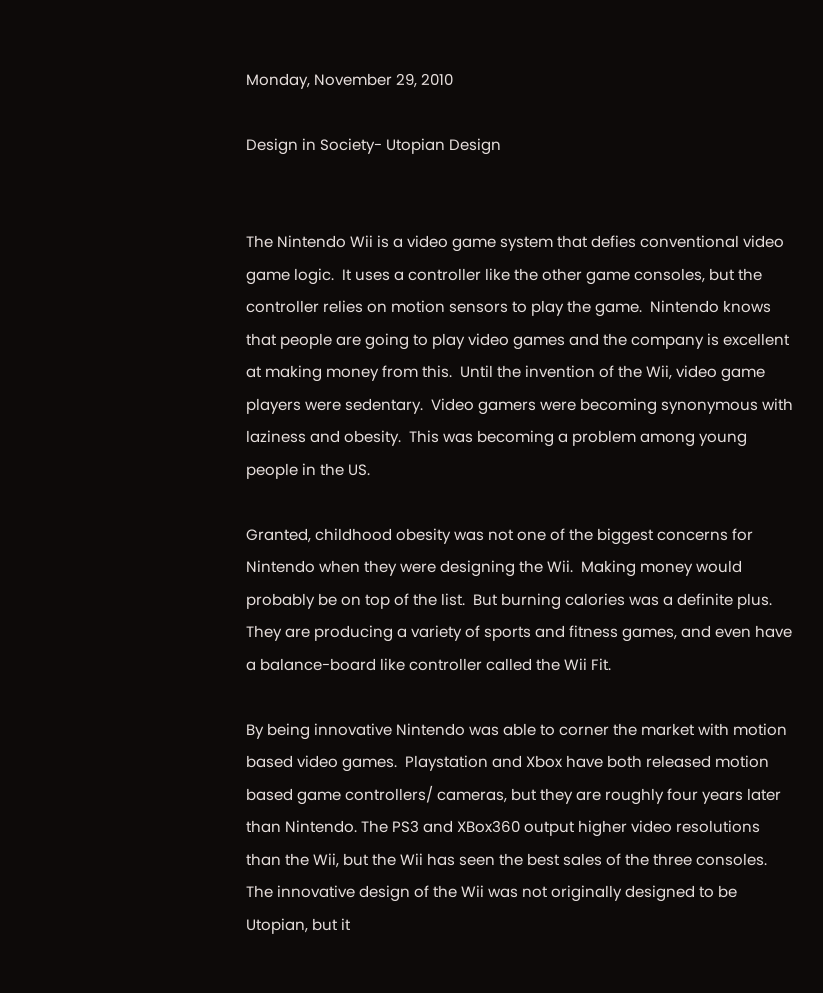Monday, November 29, 2010

Design in Society- Utopian Design


The Nintendo Wii is a video game system that defies conventional video game logic.  It uses a controller like the other game consoles, but the controller relies on motion sensors to play the game.  Nintendo knows that people are going to play video games and the company is excellent at making money from this.  Until the invention of the Wii, video game players were sedentary.  Video gamers were becoming synonymous with laziness and obesity.  This was becoming a problem among young people in the US.

Granted, childhood obesity was not one of the biggest concerns for Nintendo when they were designing the Wii.  Making money would probably be on top of the list.  But burning calories was a definite plus.  They are producing a variety of sports and fitness games, and even have a balance-board like controller called the Wii Fit.

By being innovative Nintendo was able to corner the market with motion based video games.  Playstation and Xbox have both released motion based game controllers/ cameras, but they are roughly four years later than Nintendo. The PS3 and XBox360 output higher video resolutions than the Wii, but the Wii has seen the best sales of the three consoles.  The innovative design of the Wii was not originally designed to be Utopian, but it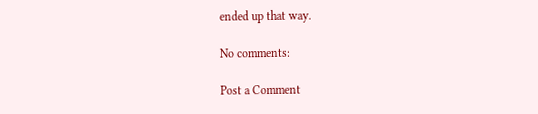ended up that way.

No comments:

Post a Comment